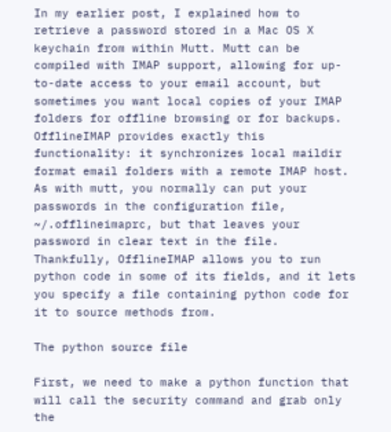In my earlier post, I explained how to retrieve a password stored in a Mac OS X keychain from within Mutt. Mutt can be compiled with IMAP support, allowing for up-to-date access to your email account, but sometimes you want local copies of your IMAP folders for offline browsing or for backups. OfflineIMAP provides exactly this functionality: it synchronizes local maildir format email folders with a remote IMAP host. As with mutt, you normally can put your passwords in the configuration file, ~/.offlineimaprc, but that leaves your password in clear text in the file. Thankfully, OfflineIMAP allows you to run python code in some of its fields, and it lets you specify a file containing python code for it to source methods from.

The python source file

First, we need to make a python function that will call the security command and grab only the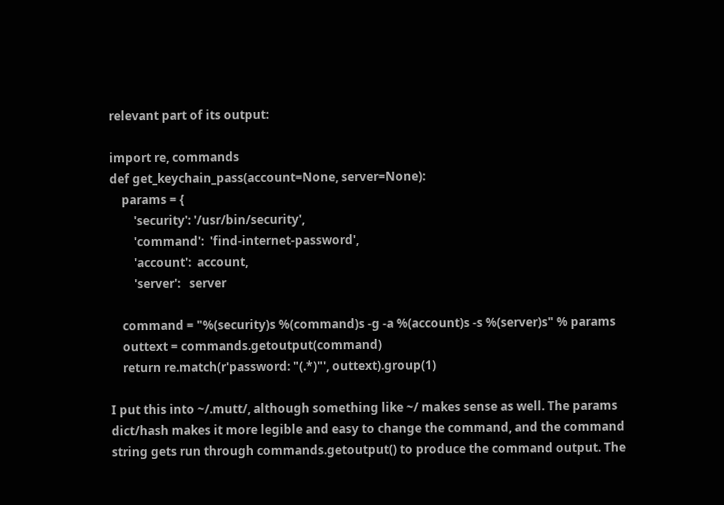relevant part of its output:

import re, commands
def get_keychain_pass(account=None, server=None):
    params = {
        'security': '/usr/bin/security',
        'command':  'find-internet-password',
        'account':  account,
        'server':   server

    command = "%(security)s %(command)s -g -a %(account)s -s %(server)s" % params
    outtext = commands.getoutput(command)
    return re.match(r'password: "(.*)"', outtext).group(1)

I put this into ~/.mutt/, although something like ~/ makes sense as well. The params dict/hash makes it more legible and easy to change the command, and the command string gets run through commands.getoutput() to produce the command output. The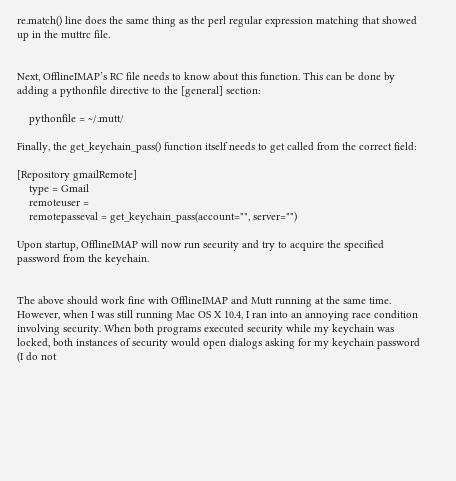re.match() line does the same thing as the perl regular expression matching that showed up in the muttrc file.


Next, OfflineIMAP’s RC file needs to know about this function. This can be done by adding a pythonfile directive to the [general] section:

    pythonfile = ~/.mutt/

Finally, the get_keychain_pass() function itself needs to get called from the correct field:

[Repository gmailRemote]
    type = Gmail
    remoteuser =
    remotepasseval = get_keychain_pass(account="", server="")

Upon startup, OfflineIMAP will now run security and try to acquire the specified password from the keychain.


The above should work fine with OfflineIMAP and Mutt running at the same time. However, when I was still running Mac OS X 10.4, I ran into an annoying race condition involving security. When both programs executed security while my keychain was locked, both instances of security would open dialogs asking for my keychain password (I do not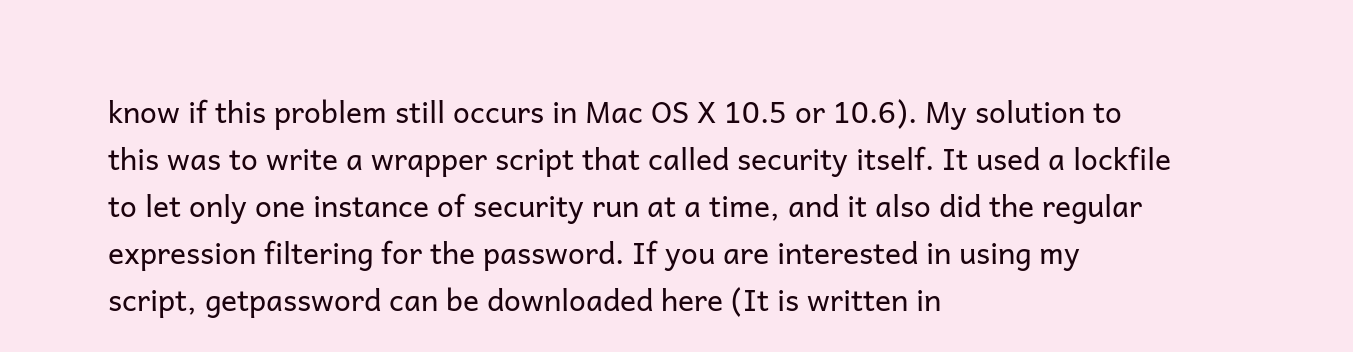know if this problem still occurs in Mac OS X 10.5 or 10.6). My solution to this was to write a wrapper script that called security itself. It used a lockfile to let only one instance of security run at a time, and it also did the regular expression filtering for the password. If you are interested in using my script, getpassword can be downloaded here (It is written in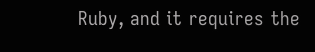Ruby, and it requires the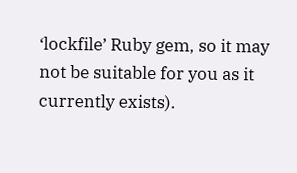‘lockfile’ Ruby gem, so it may not be suitable for you as it currently exists).